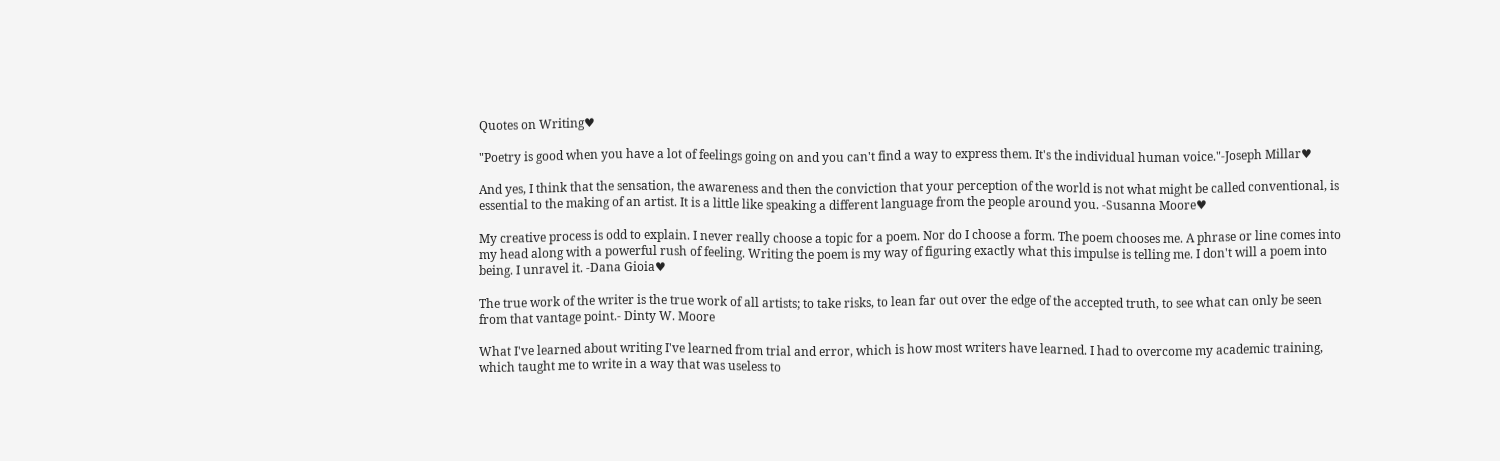Quotes on Writing♥

"Poetry is good when you have a lot of feelings going on and you can't find a way to express them. It's the individual human voice."-Joseph Millar♥

And yes, I think that the sensation, the awareness and then the conviction that your perception of the world is not what might be called conventional, is essential to the making of an artist. It is a little like speaking a different language from the people around you. -Susanna Moore♥

My creative process is odd to explain. I never really choose a topic for a poem. Nor do I choose a form. The poem chooses me. A phrase or line comes into my head along with a powerful rush of feeling. Writing the poem is my way of figuring exactly what this impulse is telling me. I don't will a poem into being. I unravel it. -Dana Gioia♥

The true work of the writer is the true work of all artists; to take risks, to lean far out over the edge of the accepted truth, to see what can only be seen from that vantage point.- Dinty W. Moore

What I've learned about writing I've learned from trial and error, which is how most writers have learned. I had to overcome my academic training, which taught me to write in a way that was useless to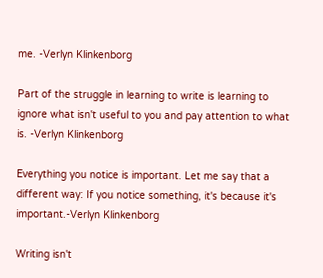me. -Verlyn Klinkenborg

Part of the struggle in learning to write is learning to ignore what isn't useful to you and pay attention to what is. -Verlyn Klinkenborg

Everything you notice is important. Let me say that a different way: If you notice something, it's because it's important.-Verlyn Klinkenborg

Writing isn't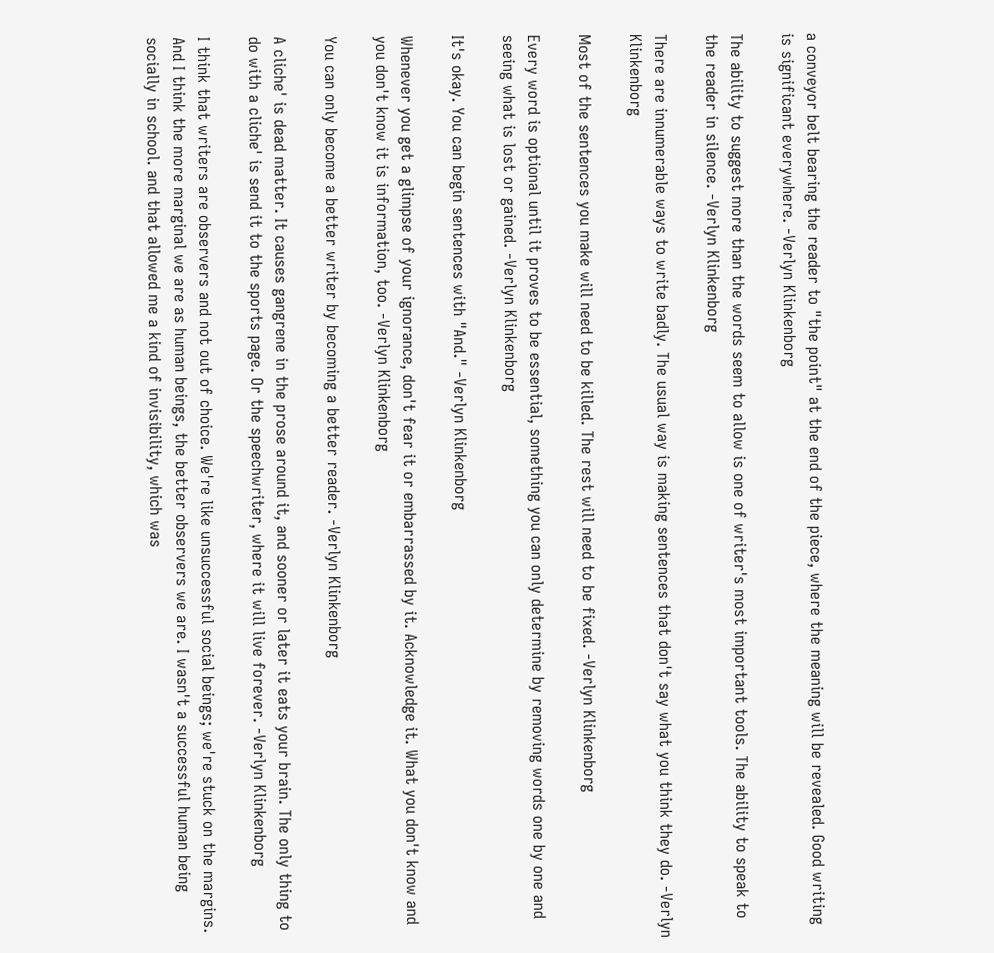a conveyor belt bearing the reader to "the point" at the end of the piece, where the meaning will be revealed. Good writing is significant everywhere. -Verlyn Klinkenborg

The ability to suggest more than the words seem to allow is one of writer's most important tools. The ability to speak to the reader in silence. -Verlyn Klinkenborg

There are innumerable ways to write badly. The usual way is making sentences that don't say what you think they do. -Verlyn Klinkenborg

Most of the sentences you make will need to be killed. The rest will need to be fixed. -Verlyn Klinkenborg

Every word is optional until it proves to be essential, something you can only determine by removing words one by one and seeing what is lost or gained. -Verlyn Klinkenborg

It's okay. You can begin sentences with "And." -Verlyn Klinkenborg

Whenever you get a glimpse of your ignorance, don't fear it or embarrassed by it. Acknowledge it. What you don't know and you don't know it is information, too. -Verlyn Klinkenborg

You can only become a better writer by becoming a better reader. -Verlyn Klinkenborg

A cliche' is dead matter. It causes gangrene in the prose around it, and sooner or later it eats your brain. The only thing to do with a cliche' is send it to the sports page. Or the speechwriter, where it will live forever. -Verlyn Klinkenborg

I think that writers are observers and not out of choice. We're like unsuccessful social beings; we're stuck on the margins. And I think the more marginal we are as human beings, the better observers we are. I wasn't a successful human being socially in school. and that allowed me a kind of invisibility, which was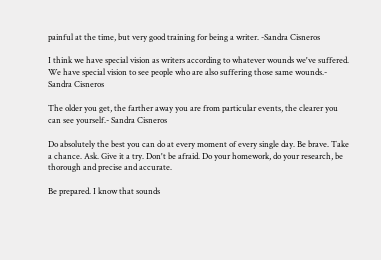painful at the time, but very good training for being a writer. -Sandra Cisneros

I think we have special vision as writers according to whatever wounds we've suffered. We have special vision to see people who are also suffering those same wounds.- Sandra Cisneros

The older you get, the farther away you are from particular events, the clearer you can see yourself.- Sandra Cisneros

Do absolutely the best you can do at every moment of every single day. Be brave. Take a chance. Ask. Give it a try. Don't be afraid. Do your homework, do your research, be thorough and precise and accurate.

Be prepared. I know that sounds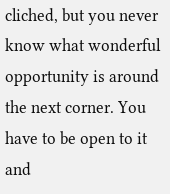cliched, but you never know what wonderful opportunity is around the next corner. You have to be open to it and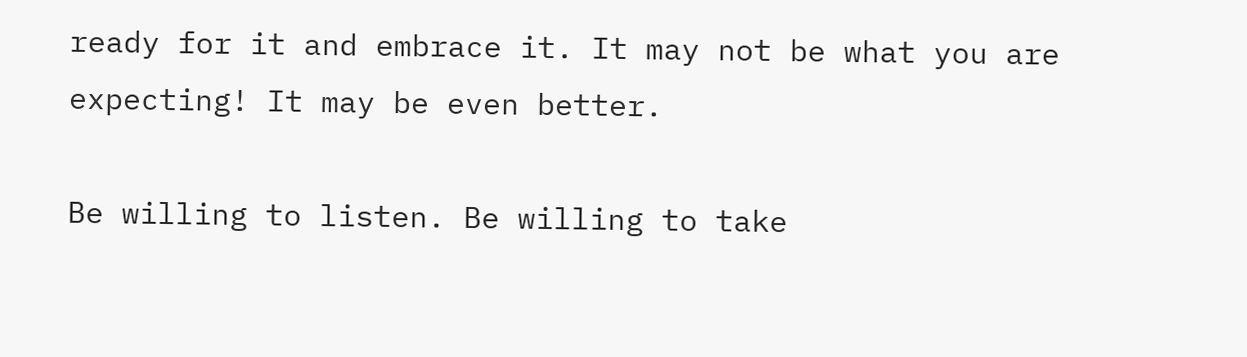ready for it and embrace it. It may not be what you are expecting! It may be even better.

Be willing to listen. Be willing to take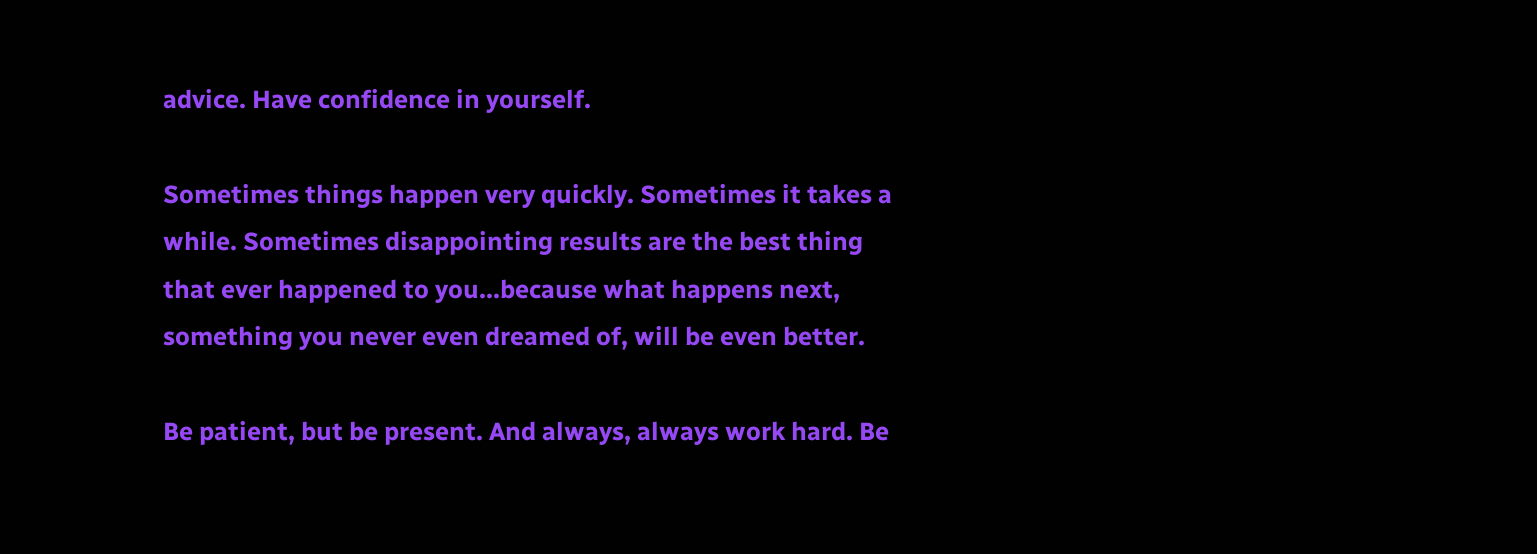advice. Have confidence in yourself.

Sometimes things happen very quickly. Sometimes it takes a while. Sometimes disappointing results are the best thing that ever happened to you...because what happens next, something you never even dreamed of, will be even better.

Be patient, but be present. And always, always work hard. Be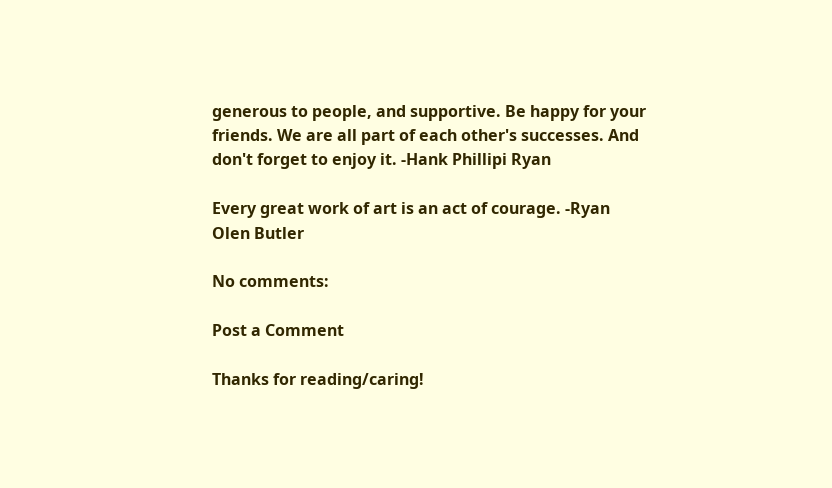generous to people, and supportive. Be happy for your friends. We are all part of each other's successes. And don't forget to enjoy it. -Hank Phillipi Ryan

Every great work of art is an act of courage. -Ryan Olen Butler

No comments:

Post a Comment

Thanks for reading/caring!